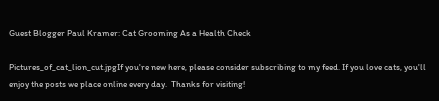Guest Blogger Paul Kramer: Cat Grooming As a Health Check

Pictures_of_cat_lion_cut.jpgIf you're new here, please consider subscribing to my feed. If you love cats, you'll enjoy the posts we place online every day.  Thanks for visiting!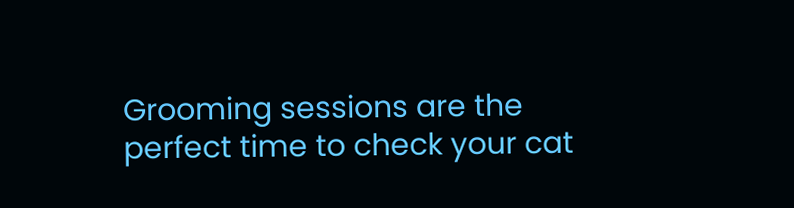Grooming sessions are the perfect time to check your cat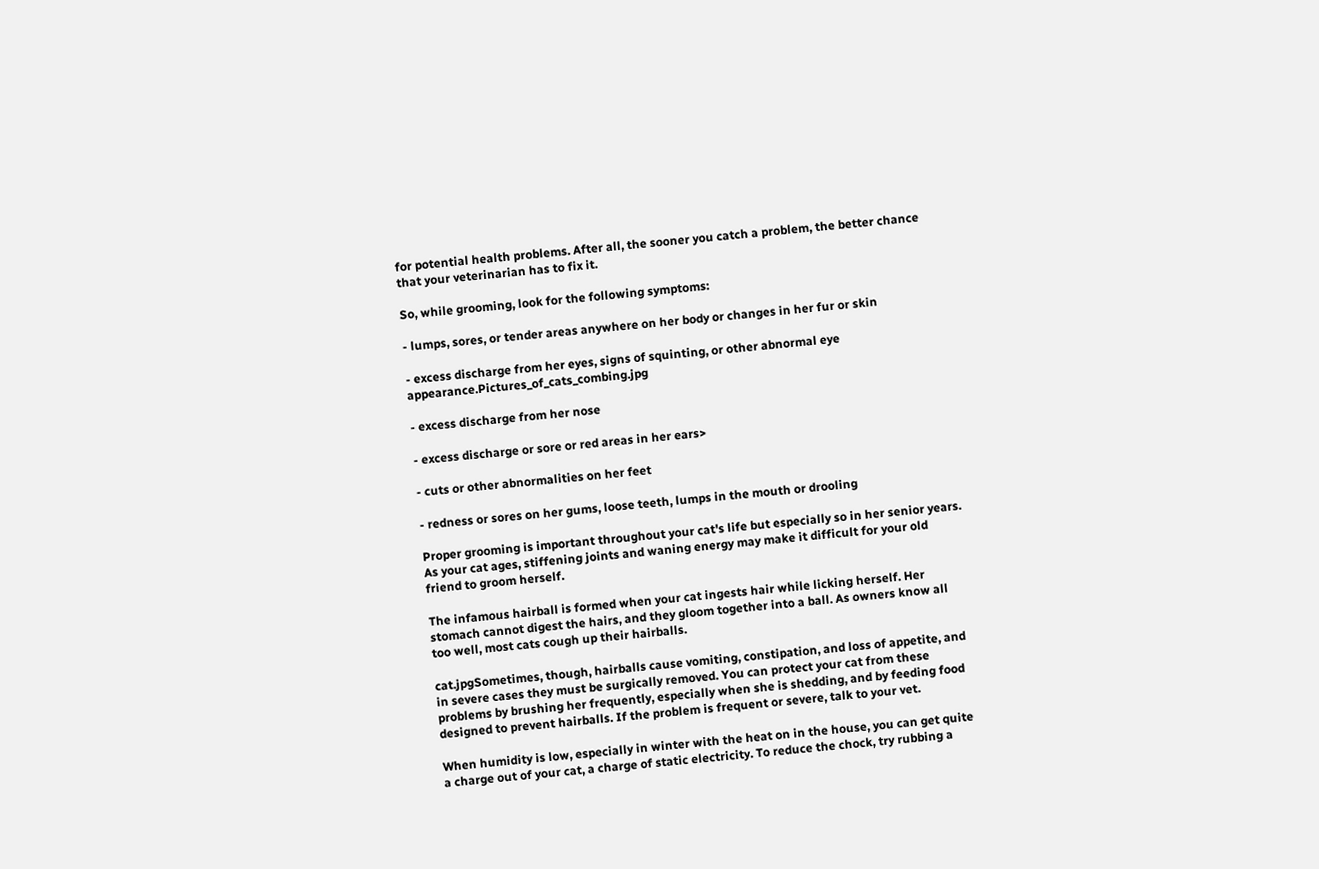for potential health problems. After all, the sooner you catch a problem, the better chance that your veterinarian has to fix it.

So, while grooming, look for the following symptoms:

- lumps, sores, or tender areas anywhere on her body or changes in her fur or skin

- excess discharge from her eyes, signs of squinting, or other abnormal eye appearance.Pictures_of_cats_combing.jpg

- excess discharge from her nose

- excess discharge or sore or red areas in her ears>

- cuts or other abnormalities on her feet

- redness or sores on her gums, loose teeth, lumps in the mouth or drooling

Proper grooming is important throughout your cat's life but especially so in her senior years. As your cat ages, stiffening joints and waning energy may make it difficult for your old friend to groom herself.

The infamous hairball is formed when your cat ingests hair while licking herself. Her stomach cannot digest the hairs, and they gloom together into a ball. As owners know all too well, most cats cough up their hairballs.

cat.jpgSometimes, though, hairballs cause vomiting, constipation, and loss of appetite, and in severe cases they must be surgically removed. You can protect your cat from these problems by brushing her frequently, especially when she is shedding, and by feeding food designed to prevent hairballs. If the problem is frequent or severe, talk to your vet.

When humidity is low, especially in winter with the heat on in the house, you can get quite a charge out of your cat, a charge of static electricity. To reduce the chock, try rubbing a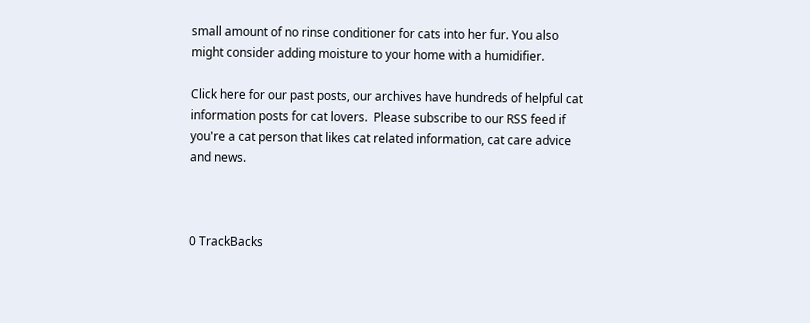small amount of no rinse conditioner for cats into her fur. You also might consider adding moisture to your home with a humidifier.

Click here for our past posts, our archives have hundreds of helpful cat information posts for cat lovers.  Please subscribe to our RSS feed if you're a cat person that likes cat related information, cat care advice and news.



0 TrackBacks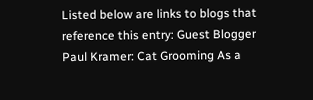Listed below are links to blogs that reference this entry: Guest Blogger Paul Kramer: Cat Grooming As a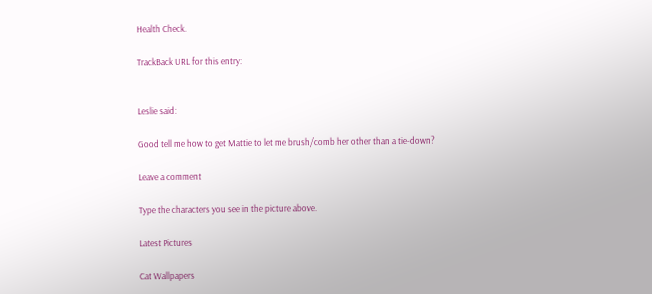Health Check.

TrackBack URL for this entry:


Leslie said:

Good tell me how to get Mattie to let me brush/comb her other than a tie-down?

Leave a comment

Type the characters you see in the picture above.

Latest Pictures

Cat Wallpapers